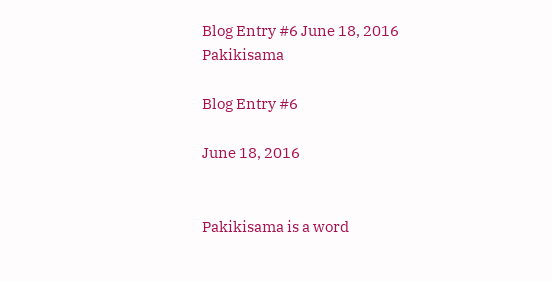Blog Entry #6 June 18, 2016 Pakikisama

Blog Entry #6

June 18, 2016


Pakikisama is a word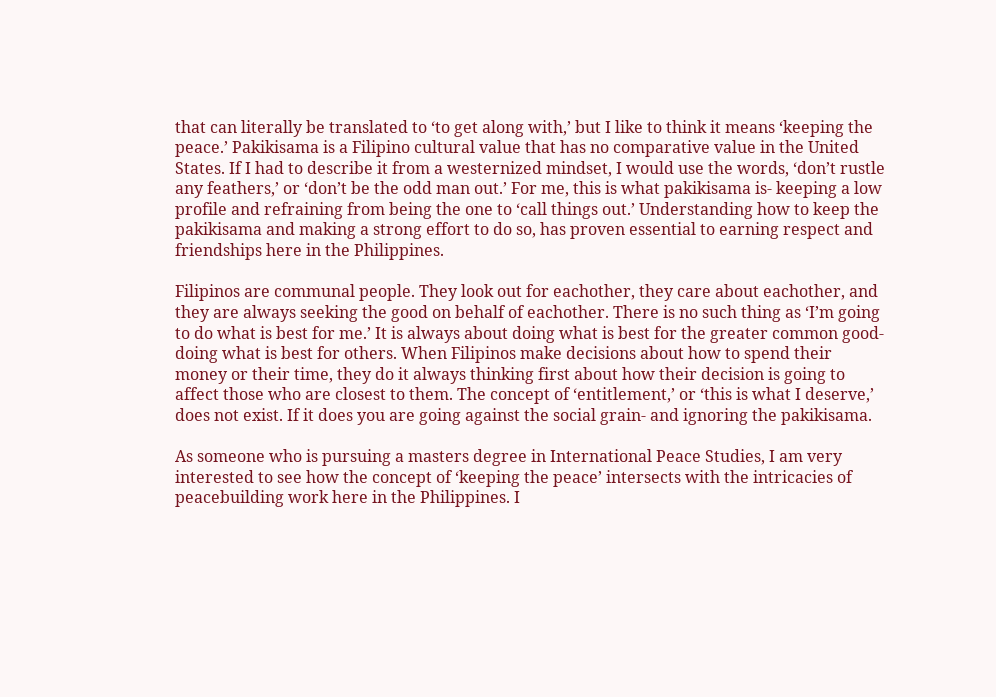that can literally be translated to ‘to get along with,’ but I like to think it means ‘keeping the peace.’ Pakikisama is a Filipino cultural value that has no comparative value in the United States. If I had to describe it from a westernized mindset, I would use the words, ‘don’t rustle any feathers,’ or ‘don’t be the odd man out.’ For me, this is what pakikisama is- keeping a low profile and refraining from being the one to ‘call things out.’ Understanding how to keep the pakikisama and making a strong effort to do so, has proven essential to earning respect and friendships here in the Philippines.

Filipinos are communal people. They look out for eachother, they care about eachother, and they are always seeking the good on behalf of eachother. There is no such thing as ‘I’m going to do what is best for me.’ It is always about doing what is best for the greater common good- doing what is best for others. When Filipinos make decisions about how to spend their money or their time, they do it always thinking first about how their decision is going to affect those who are closest to them. The concept of ‘entitlement,’ or ‘this is what I deserve,’ does not exist. If it does you are going against the social grain- and ignoring the pakikisama.

As someone who is pursuing a masters degree in International Peace Studies, I am very interested to see how the concept of ‘keeping the peace’ intersects with the intricacies of peacebuilding work here in the Philippines. I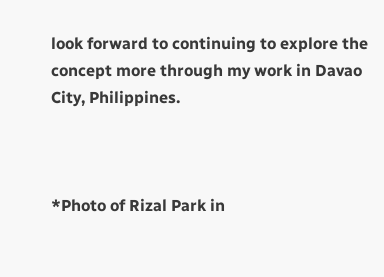look forward to continuing to explore the concept more through my work in Davao City, Philippines.



*Photo of Rizal Park in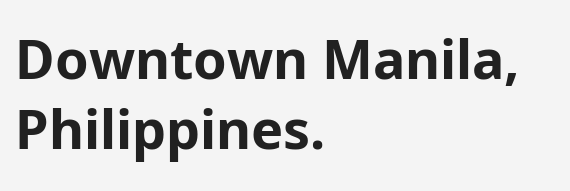Downtown Manila, Philippines.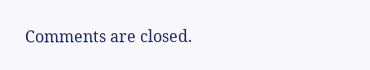Comments are closed.